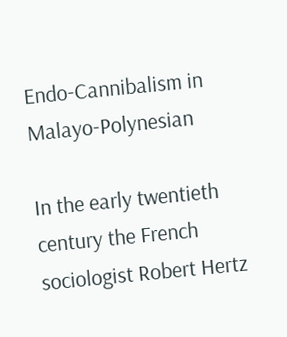Endo-Cannibalism in Malayo-Polynesian

In the early twentieth century the French sociologist Robert Hertz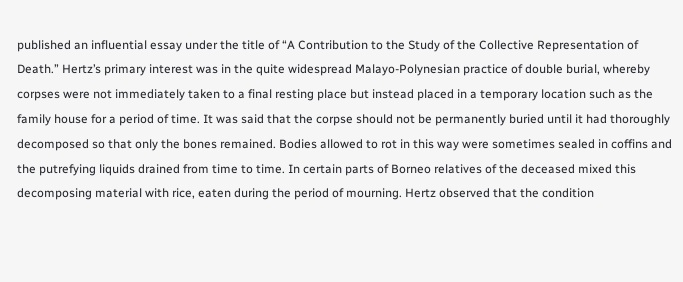published an influential essay under the title of “A Contribution to the Study of the Collective Representation of Death.” Hertz’s primary interest was in the quite widespread Malayo-Polynesian practice of double burial, whereby corpses were not immediately taken to a final resting place but instead placed in a temporary location such as the family house for a period of time. It was said that the corpse should not be permanently buried until it had thoroughly decomposed so that only the bones remained. Bodies allowed to rot in this way were sometimes sealed in coffins and the putrefying liquids drained from time to time. In certain parts of Borneo relatives of the deceased mixed this decomposing material with rice, eaten during the period of mourning. Hertz observed that the condition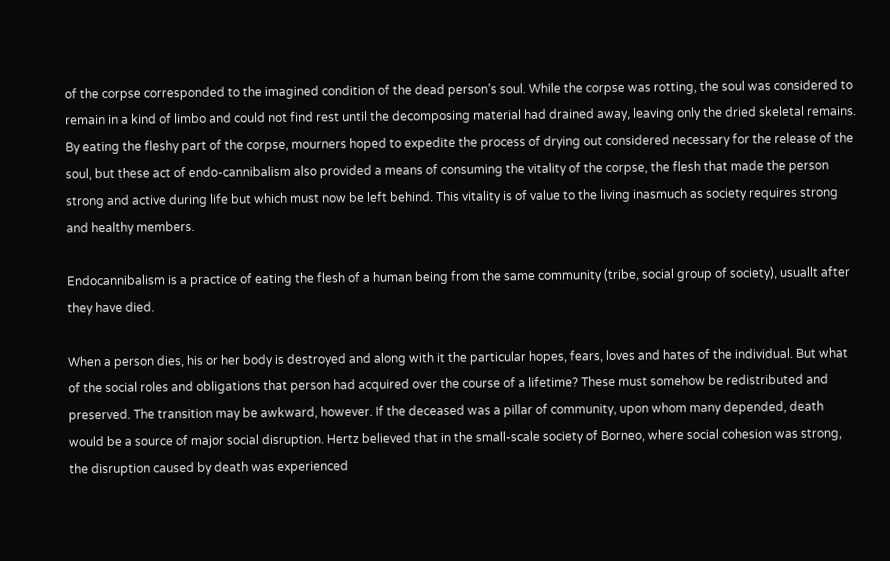of the corpse corresponded to the imagined condition of the dead person’s soul. While the corpse was rotting, the soul was considered to remain in a kind of limbo and could not find rest until the decomposing material had drained away, leaving only the dried skeletal remains. By eating the fleshy part of the corpse, mourners hoped to expedite the process of drying out considered necessary for the release of the soul, but these act of endo-cannibalism also provided a means of consuming the vitality of the corpse, the flesh that made the person strong and active during life but which must now be left behind. This vitality is of value to the living inasmuch as society requires strong and healthy members.

Endocannibalism is a practice of eating the flesh of a human being from the same community (tribe, social group of society), usuallt after they have died.

When a person dies, his or her body is destroyed and along with it the particular hopes, fears, loves and hates of the individual. But what of the social roles and obligations that person had acquired over the course of a lifetime? These must somehow be redistributed and preserved. The transition may be awkward, however. If the deceased was a pillar of community, upon whom many depended, death would be a source of major social disruption. Hertz believed that in the small-scale society of Borneo, where social cohesion was strong, the disruption caused by death was experienced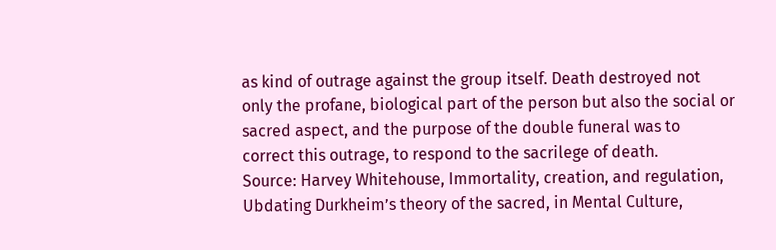as kind of outrage against the group itself. Death destroyed not only the profane, biological part of the person but also the social or sacred aspect, and the purpose of the double funeral was to correct this outrage, to respond to the sacrilege of death.
Source: Harvey Whitehouse, Immortality, creation, and regulation, Ubdating Durkheim’s theory of the sacred, in Mental Culture,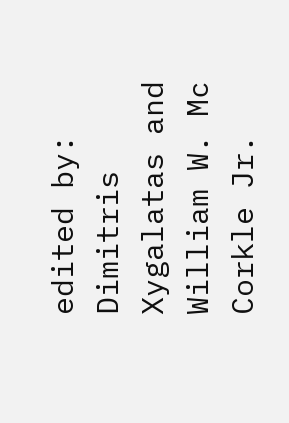edited by: Dimitris Xygalatas and William W. Mc Corkle Jr.